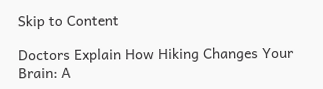Skip to Content

Doctors Explain How Hiking Changes Your Brain: A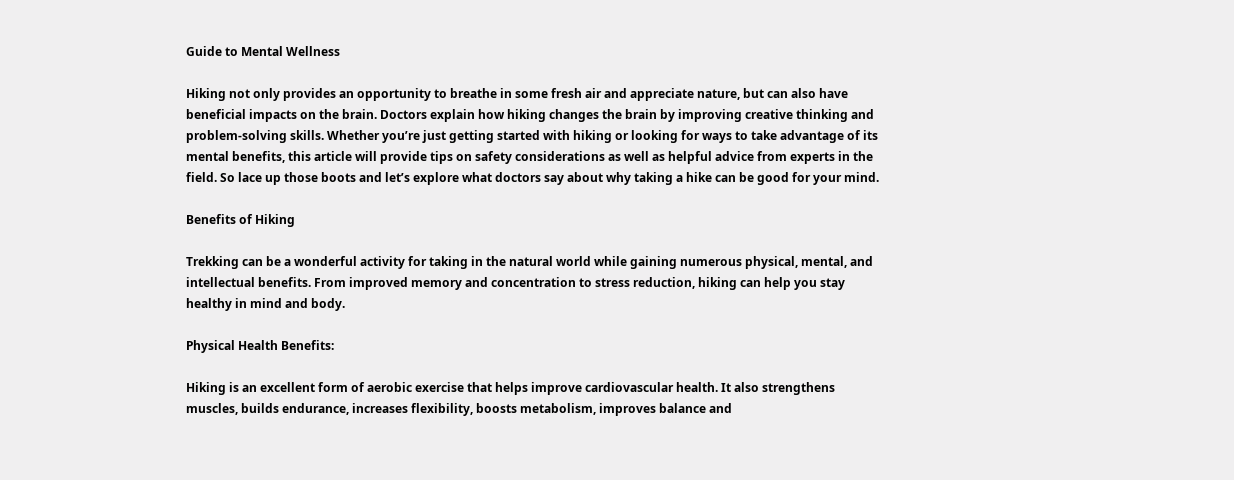Guide to Mental Wellness

Hiking not only provides an opportunity to breathe in some fresh air and appreciate nature, but can also have beneficial impacts on the brain. Doctors explain how hiking changes the brain by improving creative thinking and problem-solving skills. Whether you’re just getting started with hiking or looking for ways to take advantage of its mental benefits, this article will provide tips on safety considerations as well as helpful advice from experts in the field. So lace up those boots and let’s explore what doctors say about why taking a hike can be good for your mind.

Benefits of Hiking

Trekking can be a wonderful activity for taking in the natural world while gaining numerous physical, mental, and intellectual benefits. From improved memory and concentration to stress reduction, hiking can help you stay healthy in mind and body.

Physical Health Benefits:

Hiking is an excellent form of aerobic exercise that helps improve cardiovascular health. It also strengthens muscles, builds endurance, increases flexibility, boosts metabolism, improves balance and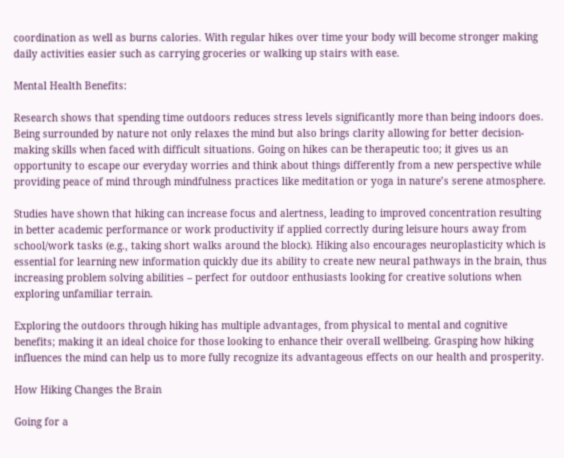coordination as well as burns calories. With regular hikes over time your body will become stronger making daily activities easier such as carrying groceries or walking up stairs with ease.

Mental Health Benefits:

Research shows that spending time outdoors reduces stress levels significantly more than being indoors does. Being surrounded by nature not only relaxes the mind but also brings clarity allowing for better decision-making skills when faced with difficult situations. Going on hikes can be therapeutic too; it gives us an opportunity to escape our everyday worries and think about things differently from a new perspective while providing peace of mind through mindfulness practices like meditation or yoga in nature’s serene atmosphere.

Studies have shown that hiking can increase focus and alertness, leading to improved concentration resulting in better academic performance or work productivity if applied correctly during leisure hours away from school/work tasks (e.g., taking short walks around the block). Hiking also encourages neuroplasticity which is essential for learning new information quickly due its ability to create new neural pathways in the brain, thus increasing problem solving abilities – perfect for outdoor enthusiasts looking for creative solutions when exploring unfamiliar terrain.

Exploring the outdoors through hiking has multiple advantages, from physical to mental and cognitive benefits; making it an ideal choice for those looking to enhance their overall wellbeing. Grasping how hiking influences the mind can help us to more fully recognize its advantageous effects on our health and prosperity.

How Hiking Changes the Brain

Going for a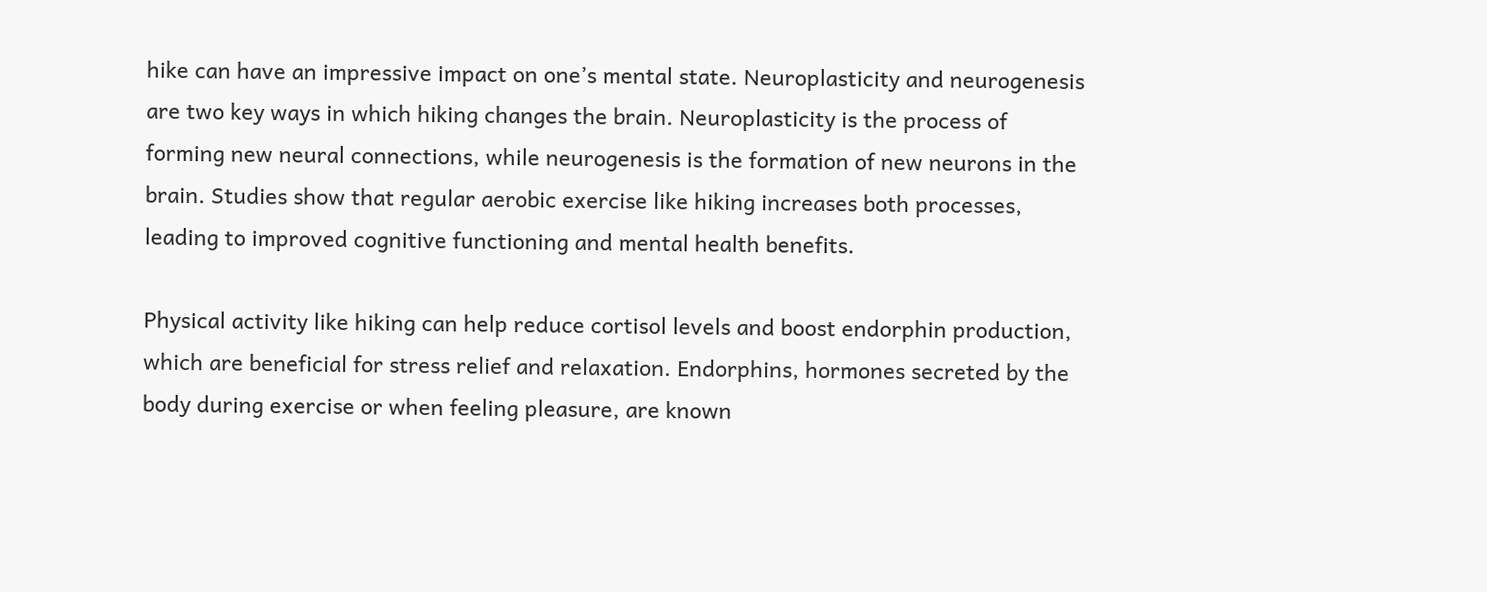hike can have an impressive impact on one’s mental state. Neuroplasticity and neurogenesis are two key ways in which hiking changes the brain. Neuroplasticity is the process of forming new neural connections, while neurogenesis is the formation of new neurons in the brain. Studies show that regular aerobic exercise like hiking increases both processes, leading to improved cognitive functioning and mental health benefits.

Physical activity like hiking can help reduce cortisol levels and boost endorphin production, which are beneficial for stress relief and relaxation. Endorphins, hormones secreted by the body during exercise or when feeling pleasure, are known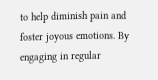to help diminish pain and foster joyous emotions. By engaging in regular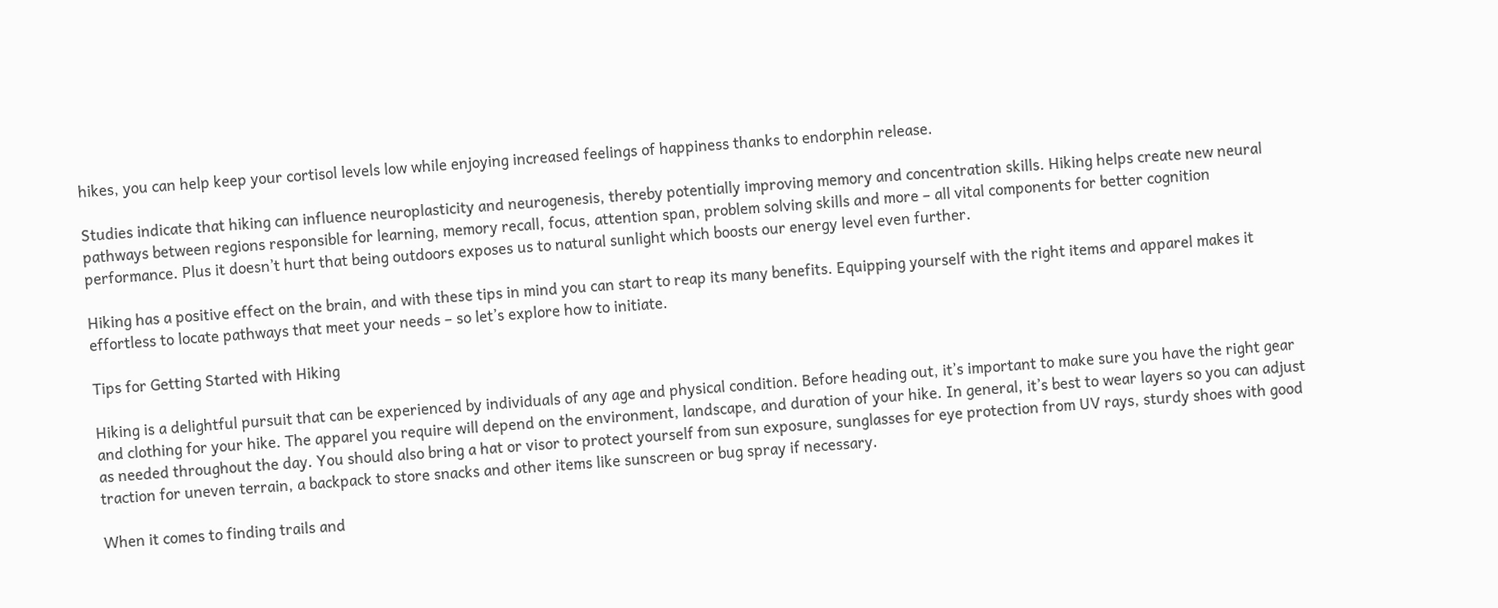hikes, you can help keep your cortisol levels low while enjoying increased feelings of happiness thanks to endorphin release.

Studies indicate that hiking can influence neuroplasticity and neurogenesis, thereby potentially improving memory and concentration skills. Hiking helps create new neural pathways between regions responsible for learning, memory recall, focus, attention span, problem solving skills and more – all vital components for better cognition performance. Plus it doesn’t hurt that being outdoors exposes us to natural sunlight which boosts our energy level even further.

Hiking has a positive effect on the brain, and with these tips in mind you can start to reap its many benefits. Equipping yourself with the right items and apparel makes it effortless to locate pathways that meet your needs – so let’s explore how to initiate.

Tips for Getting Started with Hiking

Hiking is a delightful pursuit that can be experienced by individuals of any age and physical condition. Before heading out, it’s important to make sure you have the right gear and clothing for your hike. The apparel you require will depend on the environment, landscape, and duration of your hike. In general, it’s best to wear layers so you can adjust as needed throughout the day. You should also bring a hat or visor to protect yourself from sun exposure, sunglasses for eye protection from UV rays, sturdy shoes with good traction for uneven terrain, a backpack to store snacks and other items like sunscreen or bug spray if necessary.

When it comes to finding trails and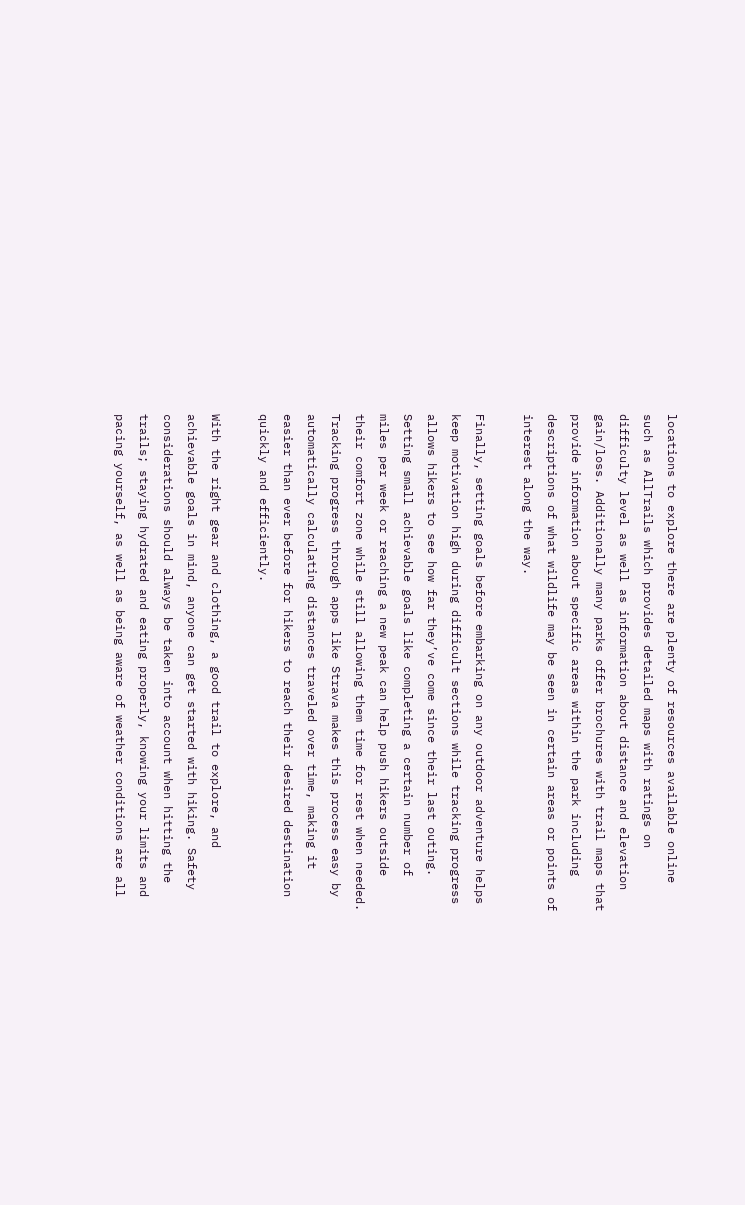locations to explore there are plenty of resources available online such as AllTrails which provides detailed maps with ratings on difficulty level as well as information about distance and elevation gain/loss. Additionally many parks offer brochures with trail maps that provide information about specific areas within the park including descriptions of what wildlife may be seen in certain areas or points of interest along the way.

Finally, setting goals before embarking on any outdoor adventure helps keep motivation high during difficult sections while tracking progress allows hikers to see how far they’ve come since their last outing. Setting small achievable goals like completing a certain number of miles per week or reaching a new peak can help push hikers outside their comfort zone while still allowing them time for rest when needed. Tracking progress through apps like Strava makes this process easy by automatically calculating distances traveled over time, making it easier than ever before for hikers to reach their desired destination quickly and efficiently.

With the right gear and clothing, a good trail to explore, and achievable goals in mind, anyone can get started with hiking. Safety considerations should always be taken into account when hitting the trails; staying hydrated and eating properly, knowing your limits and pacing yourself, as well as being aware of weather conditions are all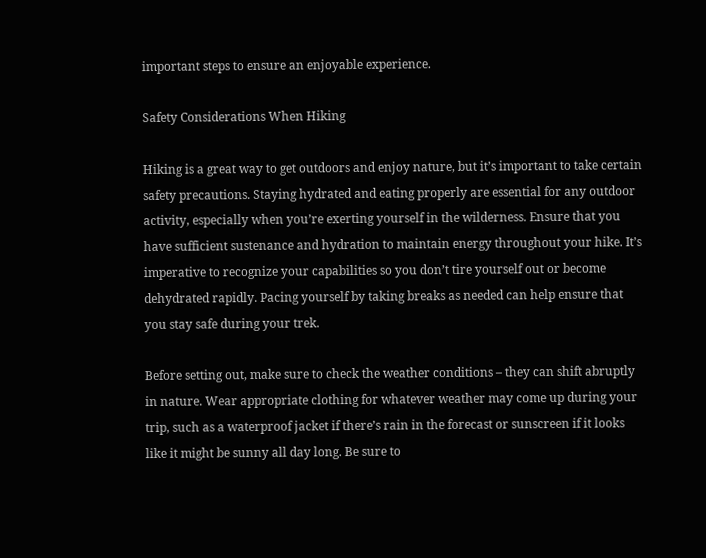important steps to ensure an enjoyable experience.

Safety Considerations When Hiking

Hiking is a great way to get outdoors and enjoy nature, but it’s important to take certain safety precautions. Staying hydrated and eating properly are essential for any outdoor activity, especially when you’re exerting yourself in the wilderness. Ensure that you have sufficient sustenance and hydration to maintain energy throughout your hike. It’s imperative to recognize your capabilities so you don’t tire yourself out or become dehydrated rapidly. Pacing yourself by taking breaks as needed can help ensure that you stay safe during your trek.

Before setting out, make sure to check the weather conditions – they can shift abruptly in nature. Wear appropriate clothing for whatever weather may come up during your trip, such as a waterproof jacket if there’s rain in the forecast or sunscreen if it looks like it might be sunny all day long. Be sure to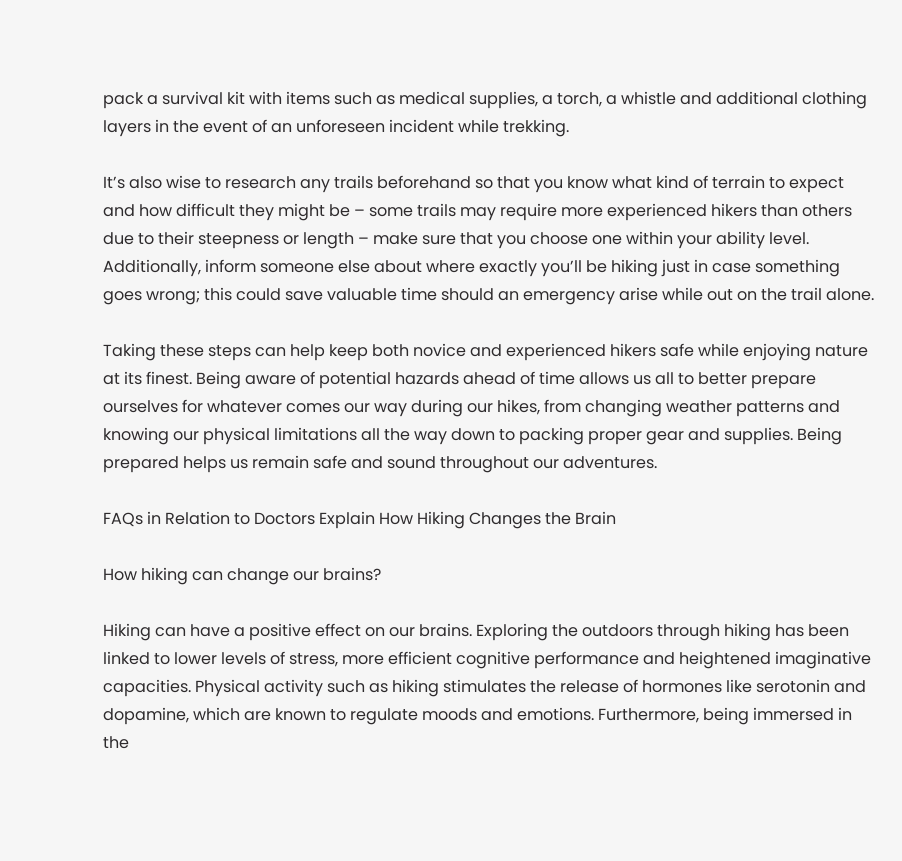pack a survival kit with items such as medical supplies, a torch, a whistle and additional clothing layers in the event of an unforeseen incident while trekking.

It’s also wise to research any trails beforehand so that you know what kind of terrain to expect and how difficult they might be – some trails may require more experienced hikers than others due to their steepness or length – make sure that you choose one within your ability level. Additionally, inform someone else about where exactly you’ll be hiking just in case something goes wrong; this could save valuable time should an emergency arise while out on the trail alone.

Taking these steps can help keep both novice and experienced hikers safe while enjoying nature at its finest. Being aware of potential hazards ahead of time allows us all to better prepare ourselves for whatever comes our way during our hikes, from changing weather patterns and knowing our physical limitations all the way down to packing proper gear and supplies. Being prepared helps us remain safe and sound throughout our adventures.

FAQs in Relation to Doctors Explain How Hiking Changes the Brain

How hiking can change our brains?

Hiking can have a positive effect on our brains. Exploring the outdoors through hiking has been linked to lower levels of stress, more efficient cognitive performance and heightened imaginative capacities. Physical activity such as hiking stimulates the release of hormones like serotonin and dopamine, which are known to regulate moods and emotions. Furthermore, being immersed in the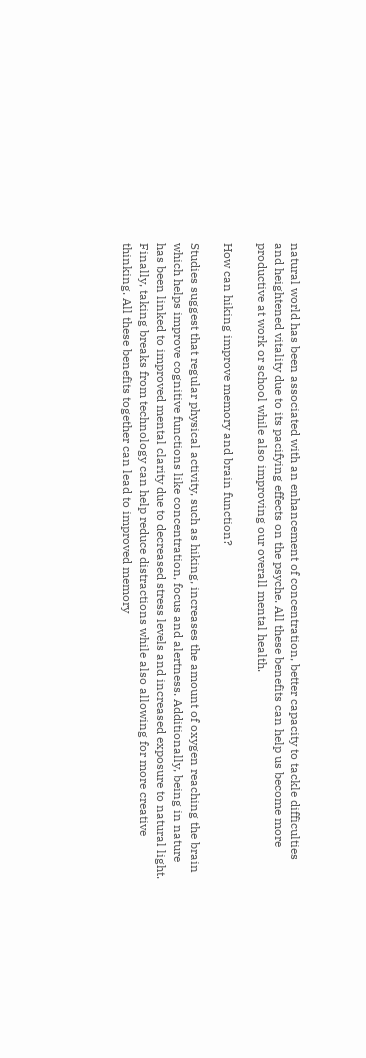natural world has been associated with an enhancement of concentration, better capacity to tackle difficulties and heightened vitality due to its pacifying effects on the psyche. All these benefits can help us become more productive at work or school while also improving our overall mental health.

How can hiking improve memory and brain function?

Studies suggest that regular physical activity, such as hiking, increases the amount of oxygen reaching the brain which helps improve cognitive functions like concentration, focus and alertness. Additionally, being in nature has been linked to improved mental clarity due to decreased stress levels and increased exposure to natural light. Finally, taking breaks from technology can help reduce distractions while also allowing for more creative thinking. All these benefits together can lead to improved memory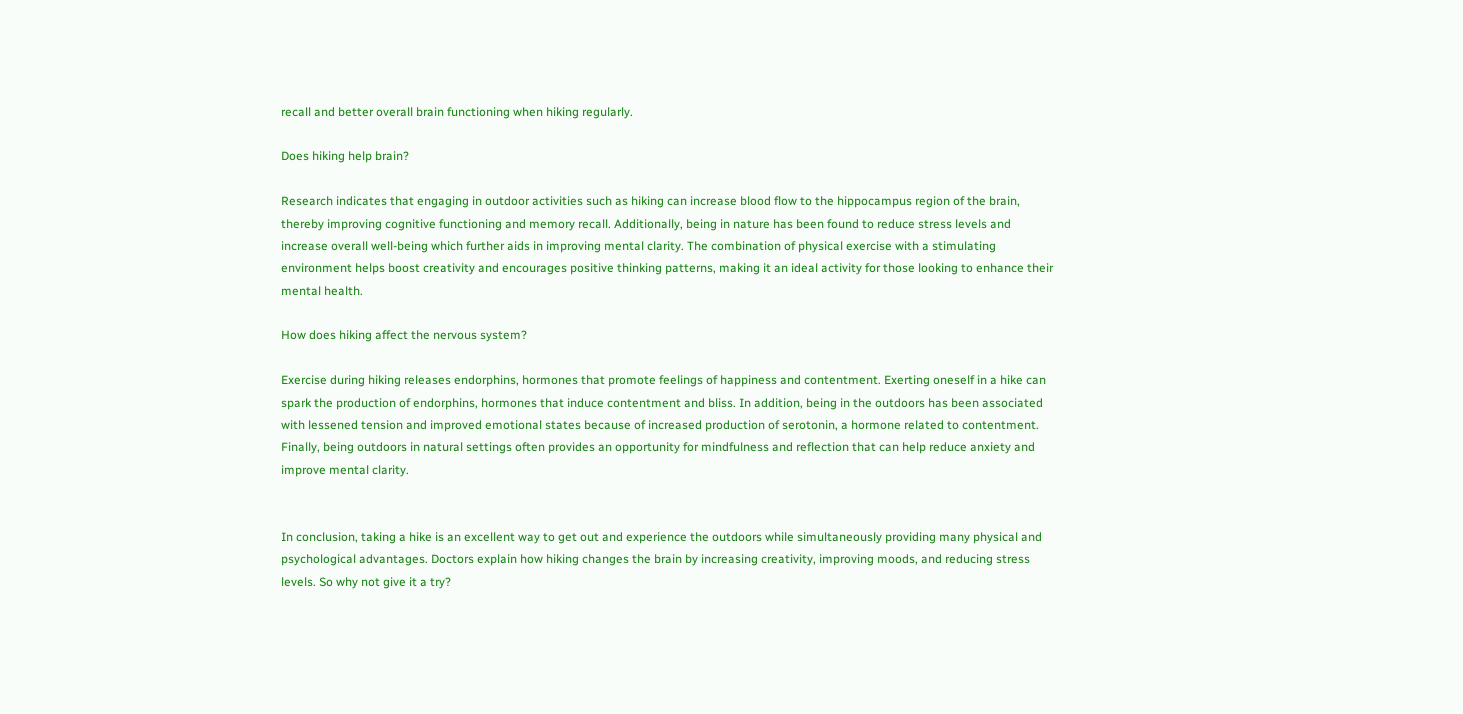recall and better overall brain functioning when hiking regularly.

Does hiking help brain?

Research indicates that engaging in outdoor activities such as hiking can increase blood flow to the hippocampus region of the brain, thereby improving cognitive functioning and memory recall. Additionally, being in nature has been found to reduce stress levels and increase overall well-being which further aids in improving mental clarity. The combination of physical exercise with a stimulating environment helps boost creativity and encourages positive thinking patterns, making it an ideal activity for those looking to enhance their mental health.

How does hiking affect the nervous system?

Exercise during hiking releases endorphins, hormones that promote feelings of happiness and contentment. Exerting oneself in a hike can spark the production of endorphins, hormones that induce contentment and bliss. In addition, being in the outdoors has been associated with lessened tension and improved emotional states because of increased production of serotonin, a hormone related to contentment. Finally, being outdoors in natural settings often provides an opportunity for mindfulness and reflection that can help reduce anxiety and improve mental clarity.


In conclusion, taking a hike is an excellent way to get out and experience the outdoors while simultaneously providing many physical and psychological advantages. Doctors explain how hiking changes the brain by increasing creativity, improving moods, and reducing stress levels. So why not give it a try?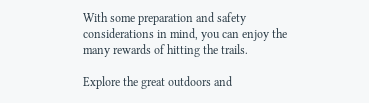With some preparation and safety considerations in mind, you can enjoy the many rewards of hitting the trails.

Explore the great outdoors and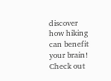discover how hiking can benefit your brain! Check out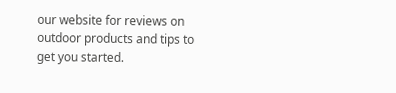our website for reviews on outdoor products and tips to get you started.